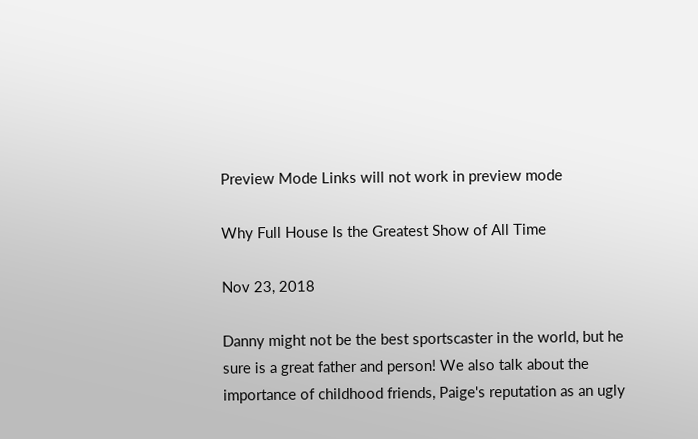Preview Mode Links will not work in preview mode

Why Full House Is the Greatest Show of All Time

Nov 23, 2018

Danny might not be the best sportscaster in the world, but he sure is a great father and person! We also talk about the importance of childhood friends, Paige's reputation as an ugly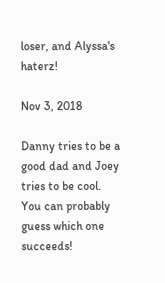loser, and Alyssa's haterz!

Nov 3, 2018

Danny tries to be a good dad and Joey tries to be cool. You can probably guess which one succeeds!